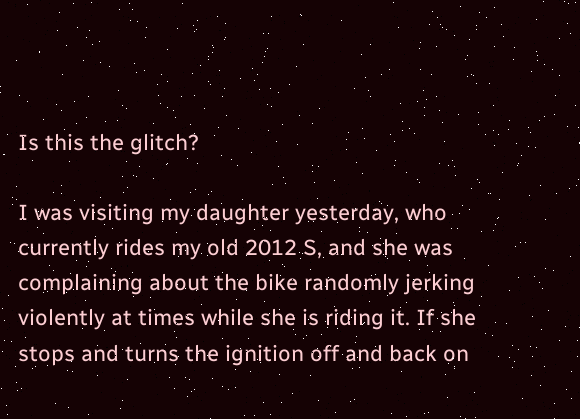Is this the glitch?

I was visiting my daughter yesterday, who currently rides my old 2012 S, and she was complaining about the bike randomly jerking violently at times while she is riding it. If she stops and turns the ignition off and back on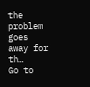the problem goes away for th…
Go to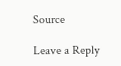Source

Leave a Reply